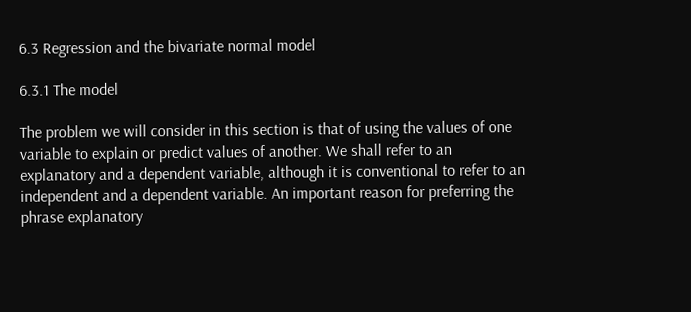6.3 Regression and the bivariate normal model

6.3.1 The model

The problem we will consider in this section is that of using the values of one variable to explain or predict values of another. We shall refer to an explanatory and a dependent variable, although it is conventional to refer to an independent and a dependent variable. An important reason for preferring the phrase explanatory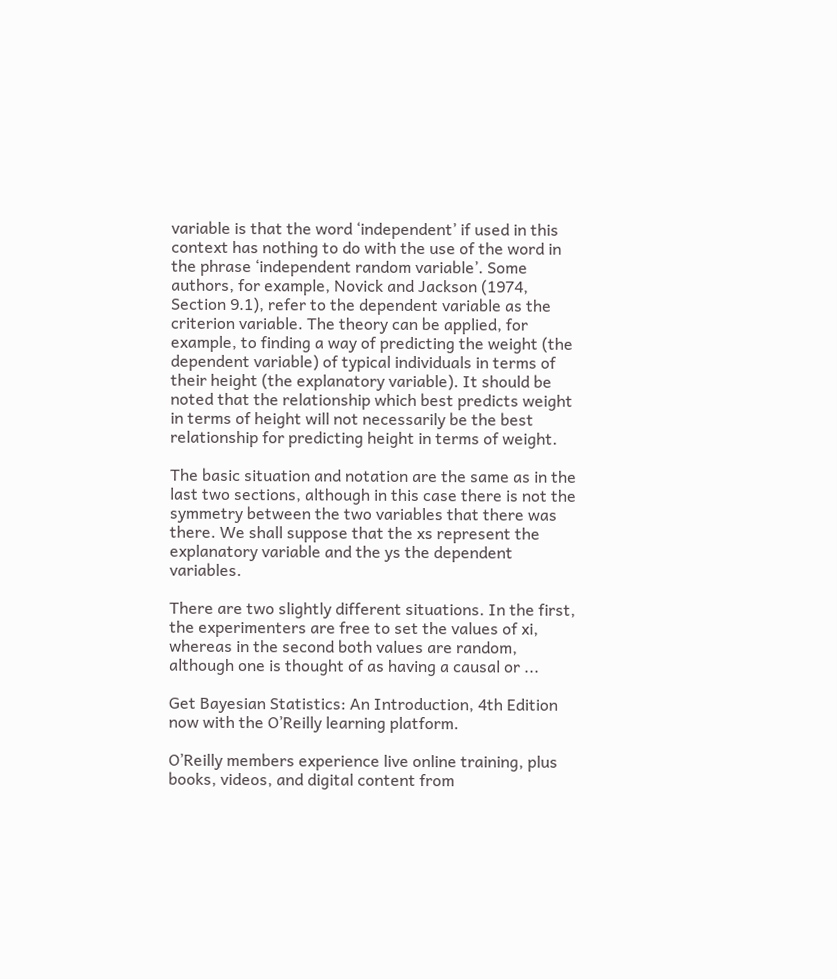variable is that the word ‘independent’ if used in this context has nothing to do with the use of the word in the phrase ‘independent random variable’. Some authors, for example, Novick and Jackson (1974, Section 9.1), refer to the dependent variable as the criterion variable. The theory can be applied, for example, to finding a way of predicting the weight (the dependent variable) of typical individuals in terms of their height (the explanatory variable). It should be noted that the relationship which best predicts weight in terms of height will not necessarily be the best relationship for predicting height in terms of weight.

The basic situation and notation are the same as in the last two sections, although in this case there is not the symmetry between the two variables that there was there. We shall suppose that the xs represent the explanatory variable and the ys the dependent variables.

There are two slightly different situations. In the first, the experimenters are free to set the values of xi, whereas in the second both values are random, although one is thought of as having a causal or ...

Get Bayesian Statistics: An Introduction, 4th Edition now with the O’Reilly learning platform.

O’Reilly members experience live online training, plus books, videos, and digital content from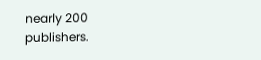nearly 200 publishers.